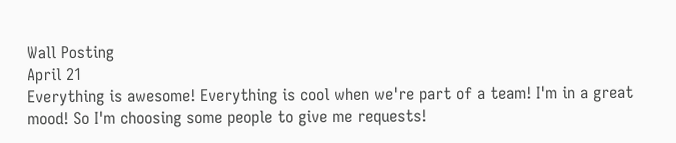Wall Posting
April 21
Everything is awesome! Everything is cool when we're part of a team! I'm in a great mood! So I'm choosing some people to give me requests!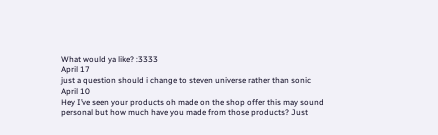What would ya like? :3333
April 17
just a question should i change to steven universe rather than sonic
April 10
Hey I’ve seen your products oh made on the shop offer this may sound personal but how much have you made from those products? Just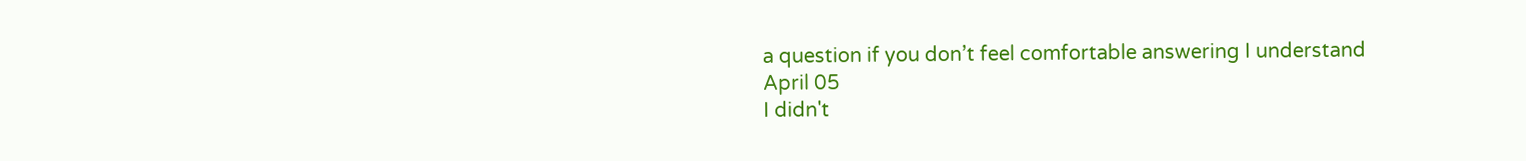a question if you don’t feel comfortable answering I understand
April 05
I didn't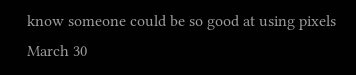know someone could be so good at using pixels
March 30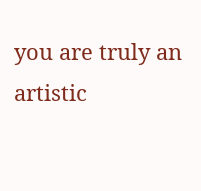you are truly an artistic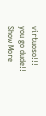virtuoso!!! you go dude!!
Show More